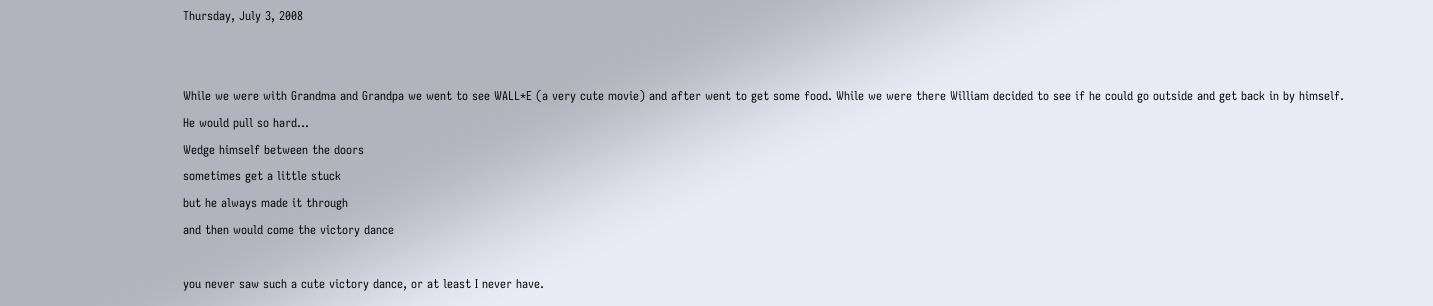Thursday, July 3, 2008


While we were with Grandma and Grandpa we went to see WALL*E (a very cute movie) and after went to get some food. While we were there William decided to see if he could go outside and get back in by himself.
He would pull so hard...
Wedge himself between the doors
sometimes get a little stuck
but he always made it through
and then would come the victory dance

you never saw such a cute victory dance, or at least I never have.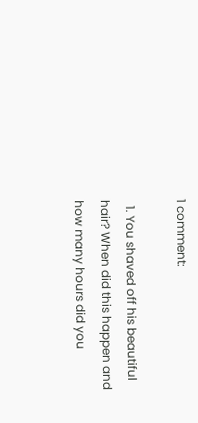1 comment:

  1. You shaved off his beautiful hair? When did this happen and how many hours did you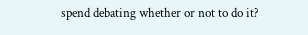spend debating whether or not to do it?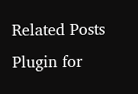Related Posts Plugin for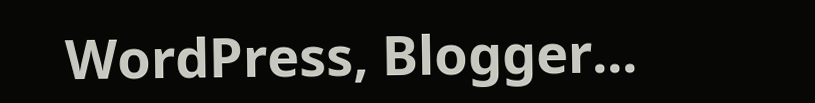WordPress, Blogger...